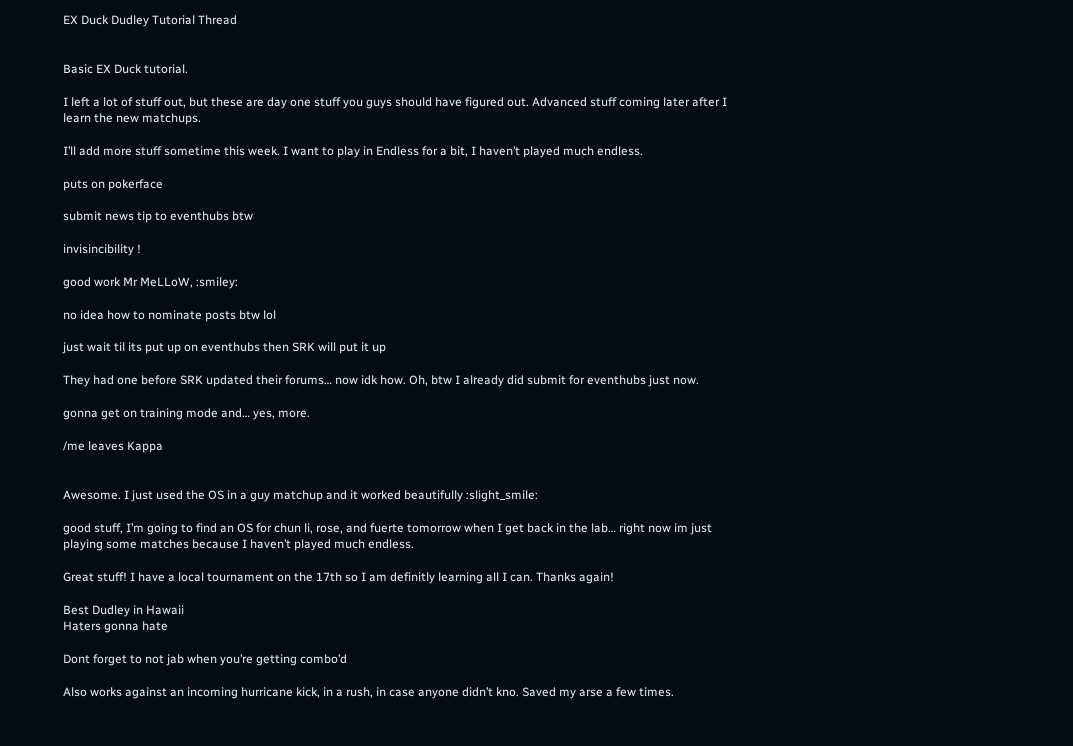EX Duck Dudley Tutorial Thread


Basic EX Duck tutorial.

I left a lot of stuff out, but these are day one stuff you guys should have figured out. Advanced stuff coming later after I learn the new matchups.

I’ll add more stuff sometime this week. I want to play in Endless for a bit, I haven’t played much endless.

puts on pokerface

submit news tip to eventhubs btw

invisincibility !

good work Mr MeLLoW, :smiley:

no idea how to nominate posts btw lol

just wait til its put up on eventhubs then SRK will put it up

They had one before SRK updated their forums… now idk how. Oh, btw I already did submit for eventhubs just now.

gonna get on training mode and… yes, more.

/me leaves Kappa


Awesome. I just used the OS in a guy matchup and it worked beautifully :slight_smile:

good stuff, I’m going to find an OS for chun li, rose, and fuerte tomorrow when I get back in the lab… right now im just playing some matches because I haven’t played much endless.

Great stuff! I have a local tournament on the 17th so I am definitly learning all I can. Thanks again!

Best Dudley in Hawaii
Haters gonna hate

Dont forget to not jab when you’re getting combo’d

Also works against an incoming hurricane kick, in a rush, in case anyone didn’t kno. Saved my arse a few times.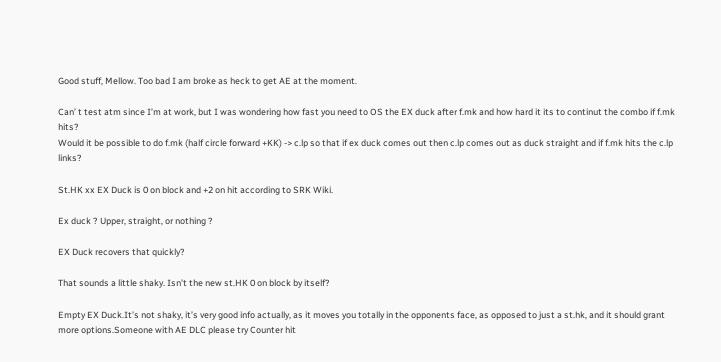Good stuff, Mellow. Too bad I am broke as heck to get AE at the moment.

Can’ t test atm since I’m at work, but I was wondering how fast you need to OS the EX duck after f.mk and how hard it its to continut the combo if f.mk hits?
Would it be possible to do f.mk (half circle forward +KK) -> c.lp so that if ex duck comes out then c.lp comes out as duck straight and if f.mk hits the c.lp links?

St.HK xx EX Duck is 0 on block and +2 on hit according to SRK Wiki.

Ex duck ? Upper, straight, or nothing ?

EX Duck recovers that quickly?

That sounds a little shaky. Isn’t the new st.HK 0 on block by itself?

Empty EX Duck.It’s not shaky, it’s very good info actually, as it moves you totally in the opponents face, as opposed to just a st.hk, and it should grant more options.Someone with AE DLC please try Counter hit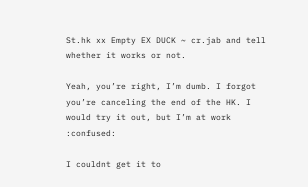St.hk xx Empty EX DUCK ~ cr.jab and tell whether it works or not.

Yeah, you’re right, I’m dumb. I forgot you’re canceling the end of the HK. I would try it out, but I’m at work :confused:

I couldnt get it to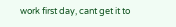work first day, cant get it to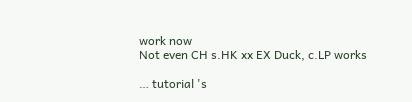work now
Not even CH s.HK xx EX Duck, c.LP works

… tutorial 's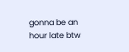gonna be an hour late btw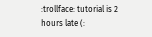:trollface: tutorial is 2 hours late (: